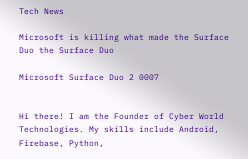Tech News

Microsoft is killing what made the Surface Duo the Surface Duo

Microsoft Surface Duo 2 0007


Hi there! I am the Founder of Cyber World Technologies. My skills include Android, Firebase, Python,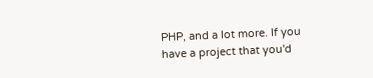PHP, and a lot more. If you have a project that you'd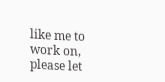like me to work on, please let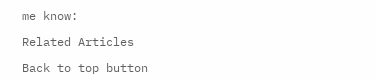me know:

Related Articles

Back to top button